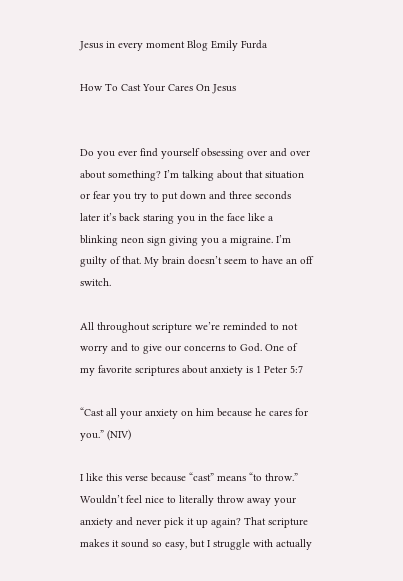Jesus in every moment Blog Emily Furda

How To Cast Your Cares On Jesus


Do you ever find yourself obsessing over and over about something? I’m talking about that situation or fear you try to put down and three seconds later it’s back staring you in the face like a blinking neon sign giving you a migraine. I’m guilty of that. My brain doesn’t seem to have an off switch.

All throughout scripture we’re reminded to not worry and to give our concerns to God. One of my favorite scriptures about anxiety is 1 Peter 5:7

“Cast all your anxiety on him because he cares for you.” (NIV)

I like this verse because “cast” means “to throw.” Wouldn’t feel nice to literally throw away your anxiety and never pick it up again? That scripture makes it sound so easy, but I struggle with actually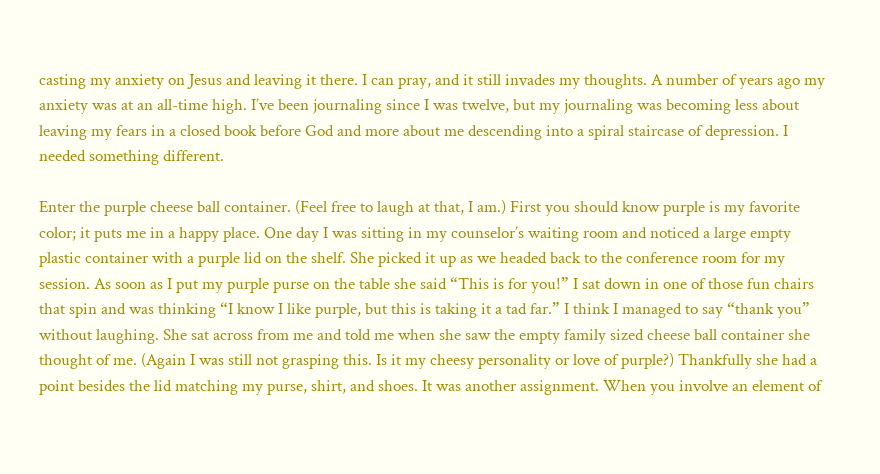casting my anxiety on Jesus and leaving it there. I can pray, and it still invades my thoughts. A number of years ago my anxiety was at an all-time high. I’ve been journaling since I was twelve, but my journaling was becoming less about leaving my fears in a closed book before God and more about me descending into a spiral staircase of depression. I needed something different.

Enter the purple cheese ball container. (Feel free to laugh at that, I am.) First you should know purple is my favorite color; it puts me in a happy place. One day I was sitting in my counselor’s waiting room and noticed a large empty plastic container with a purple lid on the shelf. She picked it up as we headed back to the conference room for my session. As soon as I put my purple purse on the table she said “This is for you!” I sat down in one of those fun chairs that spin and was thinking “I know I like purple, but this is taking it a tad far.” I think I managed to say “thank you” without laughing. She sat across from me and told me when she saw the empty family sized cheese ball container she thought of me. (Again I was still not grasping this. Is it my cheesy personality or love of purple?) Thankfully she had a point besides the lid matching my purse, shirt, and shoes. It was another assignment. When you involve an element of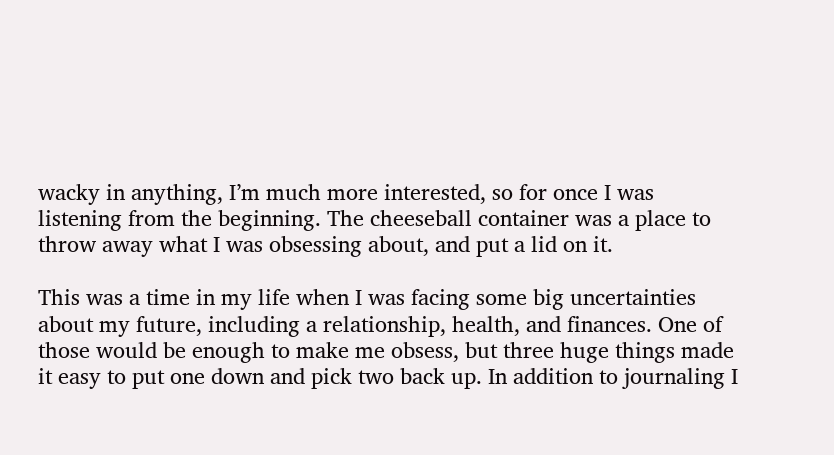wacky in anything, I’m much more interested, so for once I was listening from the beginning. The cheeseball container was a place to throw away what I was obsessing about, and put a lid on it.

This was a time in my life when I was facing some big uncertainties about my future, including a relationship, health, and finances. One of those would be enough to make me obsess, but three huge things made it easy to put one down and pick two back up. In addition to journaling I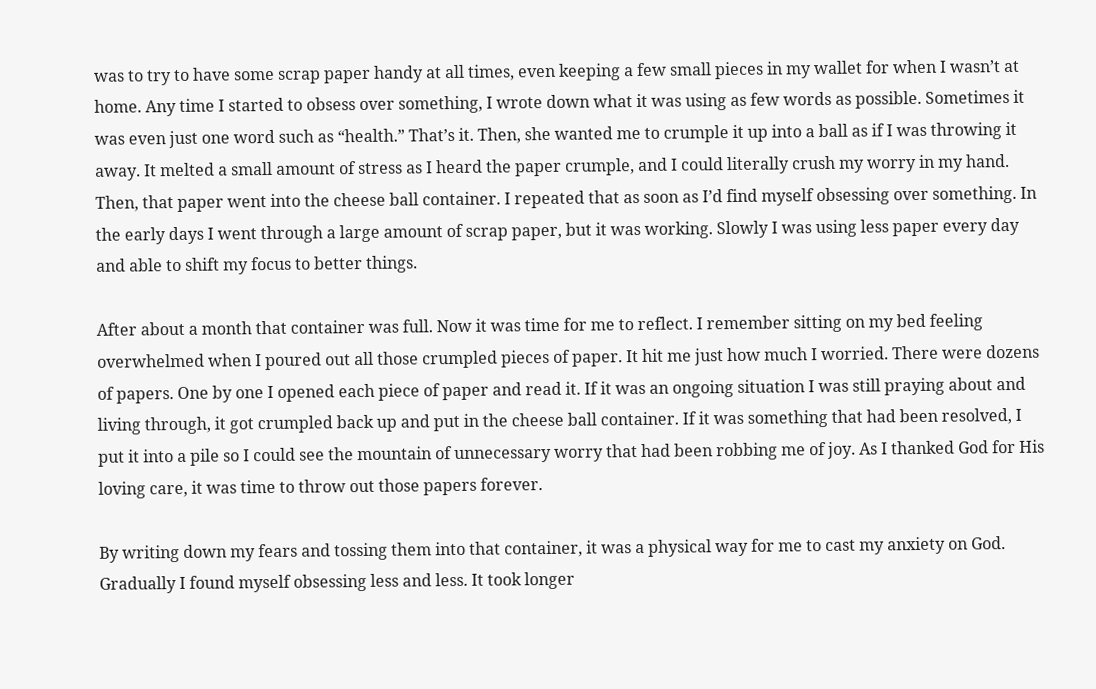was to try to have some scrap paper handy at all times, even keeping a few small pieces in my wallet for when I wasn’t at home. Any time I started to obsess over something, I wrote down what it was using as few words as possible. Sometimes it was even just one word such as “health.” That’s it. Then, she wanted me to crumple it up into a ball as if I was throwing it away. It melted a small amount of stress as I heard the paper crumple, and I could literally crush my worry in my hand. Then, that paper went into the cheese ball container. I repeated that as soon as I’d find myself obsessing over something. In the early days I went through a large amount of scrap paper, but it was working. Slowly I was using less paper every day and able to shift my focus to better things.

After about a month that container was full. Now it was time for me to reflect. I remember sitting on my bed feeling overwhelmed when I poured out all those crumpled pieces of paper. It hit me just how much I worried. There were dozens of papers. One by one I opened each piece of paper and read it. If it was an ongoing situation I was still praying about and living through, it got crumpled back up and put in the cheese ball container. If it was something that had been resolved, I put it into a pile so I could see the mountain of unnecessary worry that had been robbing me of joy. As I thanked God for His loving care, it was time to throw out those papers forever.

By writing down my fears and tossing them into that container, it was a physical way for me to cast my anxiety on God. Gradually I found myself obsessing less and less. It took longer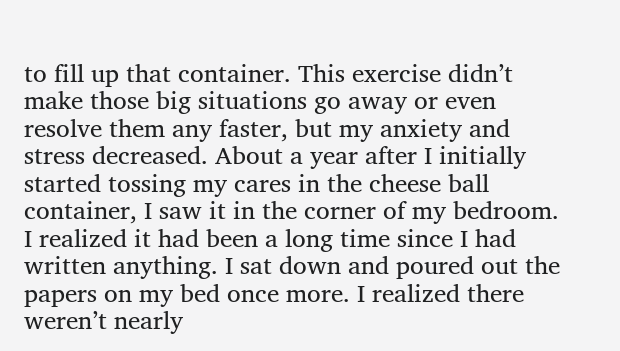to fill up that container. This exercise didn’t make those big situations go away or even resolve them any faster, but my anxiety and stress decreased. About a year after I initially started tossing my cares in the cheese ball container, I saw it in the corner of my bedroom. I realized it had been a long time since I had written anything. I sat down and poured out the papers on my bed once more. I realized there weren’t nearly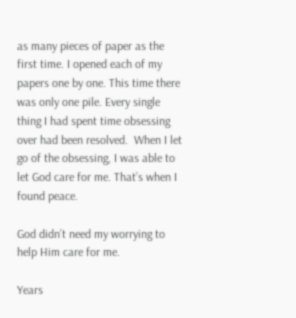as many pieces of paper as the first time. I opened each of my papers one by one. This time there was only one pile. Every single thing I had spent time obsessing over had been resolved.  When I let go of the obsessing, I was able to let God care for me. That’s when I found peace.

God didn’t need my worrying to help Him care for me.

Years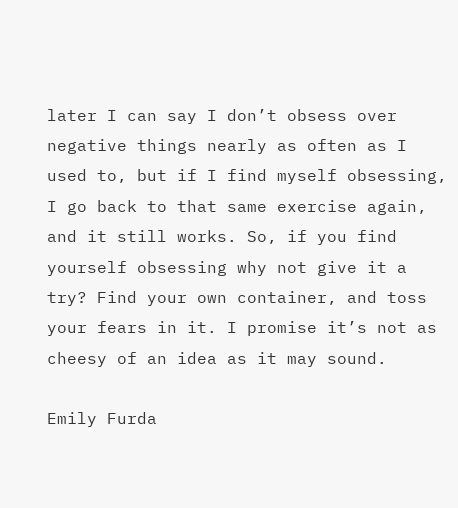later I can say I don’t obsess over negative things nearly as often as I used to, but if I find myself obsessing, I go back to that same exercise again, and it still works. So, if you find yourself obsessing why not give it a try? Find your own container, and toss your fears in it. I promise it’s not as cheesy of an idea as it may sound.

Emily Furda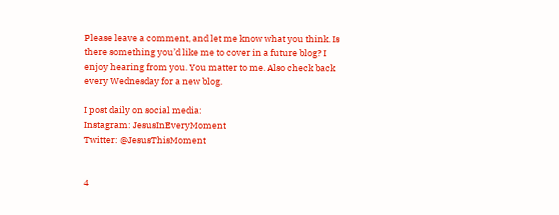Please leave a comment, and let me know what you think. Is there something you’d like me to cover in a future blog? I enjoy hearing from you. You matter to me. Also check back every Wednesday for a new blog.

I post daily on social media:
Instagram: JesusInEveryMoment
Twitter: @JesusThisMoment


4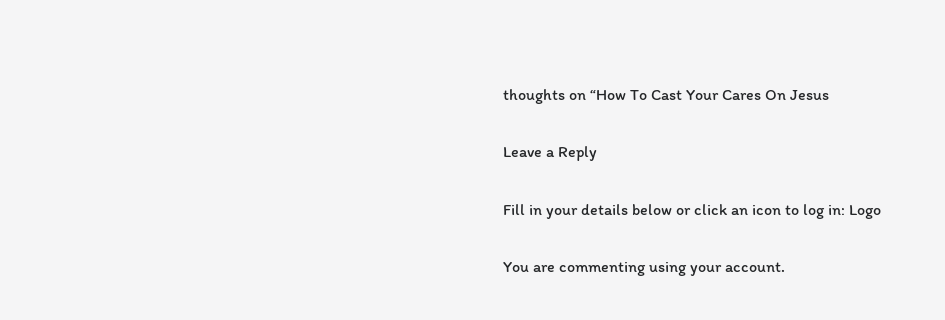thoughts on “How To Cast Your Cares On Jesus

Leave a Reply

Fill in your details below or click an icon to log in: Logo

You are commenting using your account.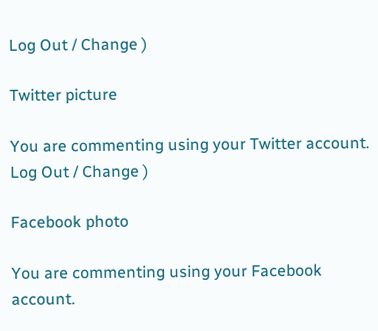Log Out / Change )

Twitter picture

You are commenting using your Twitter account. Log Out / Change )

Facebook photo

You are commenting using your Facebook account.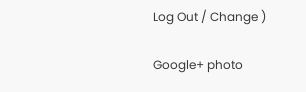Log Out / Change )

Google+ photo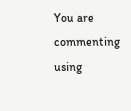You are commenting using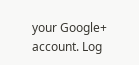your Google+ account. Log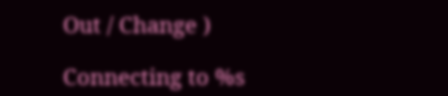Out / Change )

Connecting to %s